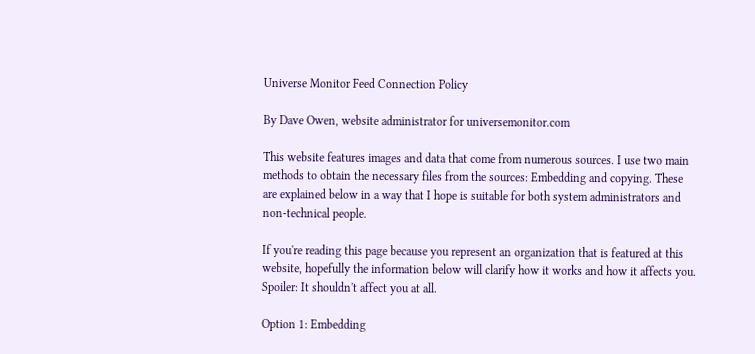Universe Monitor Feed Connection Policy

By Dave Owen, website administrator for universemonitor.com

This website features images and data that come from numerous sources. I use two main methods to obtain the necessary files from the sources: Embedding and copying. These are explained below in a way that I hope is suitable for both system administrators and non-technical people.

If you're reading this page because you represent an organization that is featured at this website, hopefully the information below will clarify how it works and how it affects you. Spoiler: It shouldn't affect you at all.

Option 1: Embedding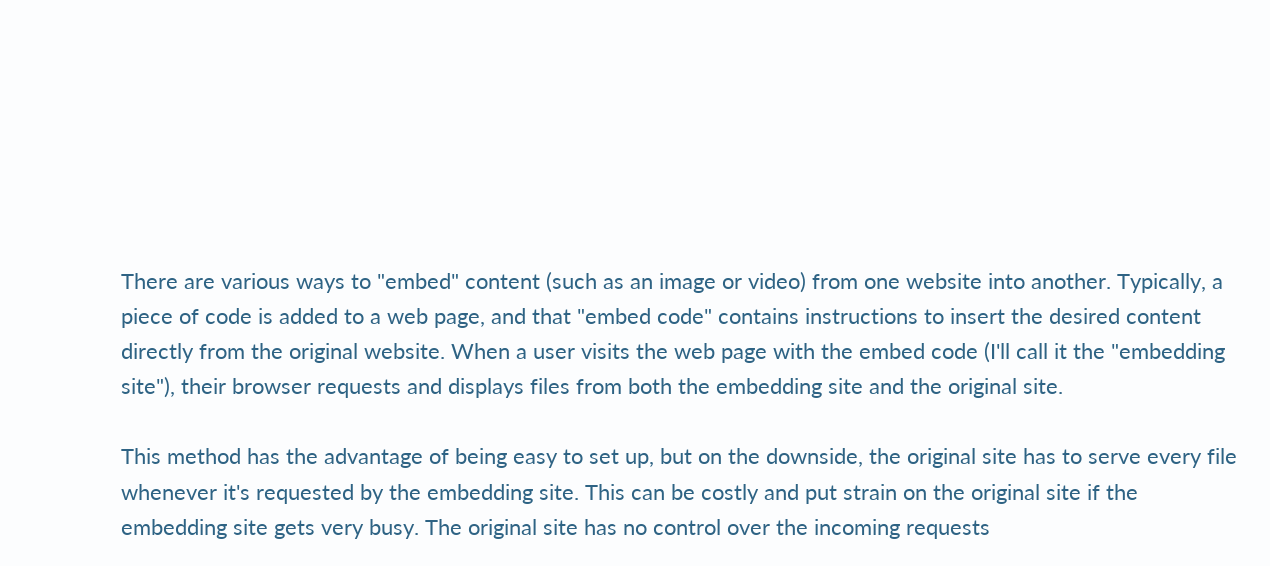There are various ways to "embed" content (such as an image or video) from one website into another. Typically, a piece of code is added to a web page, and that "embed code" contains instructions to insert the desired content directly from the original website. When a user visits the web page with the embed code (I'll call it the "embedding site"), their browser requests and displays files from both the embedding site and the original site.

This method has the advantage of being easy to set up, but on the downside, the original site has to serve every file whenever it's requested by the embedding site. This can be costly and put strain on the original site if the embedding site gets very busy. The original site has no control over the incoming requests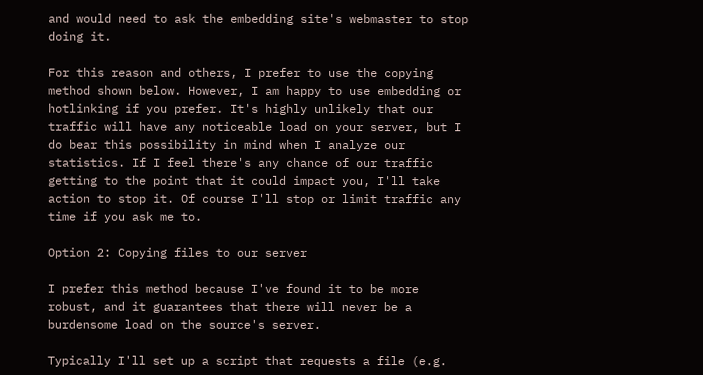and would need to ask the embedding site's webmaster to stop doing it.

For this reason and others, I prefer to use the copying method shown below. However, I am happy to use embedding or hotlinking if you prefer. It's highly unlikely that our traffic will have any noticeable load on your server, but I do bear this possibility in mind when I analyze our statistics. If I feel there's any chance of our traffic getting to the point that it could impact you, I'll take action to stop it. Of course I'll stop or limit traffic any time if you ask me to.

Option 2: Copying files to our server

I prefer this method because I've found it to be more robust, and it guarantees that there will never be a burdensome load on the source's server.

Typically I'll set up a script that requests a file (e.g.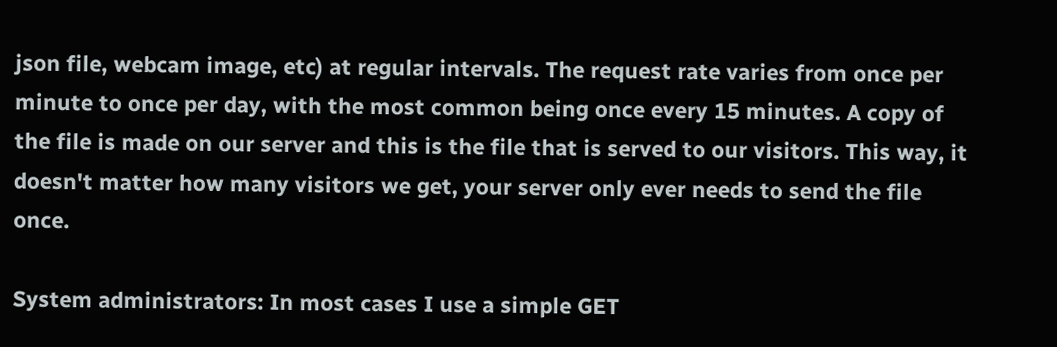json file, webcam image, etc) at regular intervals. The request rate varies from once per minute to once per day, with the most common being once every 15 minutes. A copy of the file is made on our server and this is the file that is served to our visitors. This way, it doesn't matter how many visitors we get, your server only ever needs to send the file once.

System administrators: In most cases I use a simple GET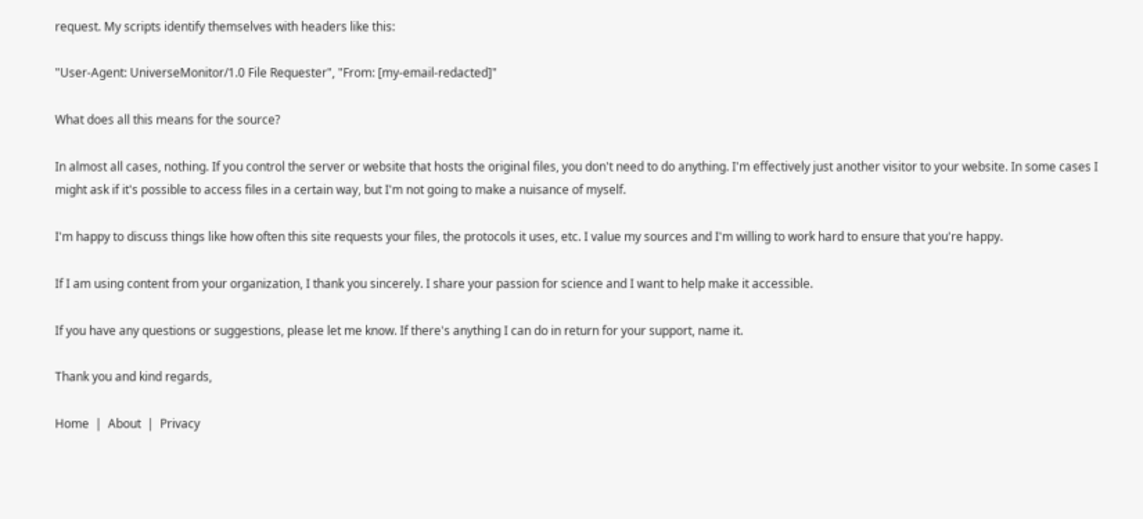request. My scripts identify themselves with headers like this:

"User-Agent: UniverseMonitor/1.0 File Requester", "From: [my-email-redacted]"

What does all this means for the source?

In almost all cases, nothing. If you control the server or website that hosts the original files, you don't need to do anything. I'm effectively just another visitor to your website. In some cases I might ask if it's possible to access files in a certain way, but I'm not going to make a nuisance of myself.

I'm happy to discuss things like how often this site requests your files, the protocols it uses, etc. I value my sources and I'm willing to work hard to ensure that you're happy.

If I am using content from your organization, I thank you sincerely. I share your passion for science and I want to help make it accessible.

If you have any questions or suggestions, please let me know. If there's anything I can do in return for your support, name it.

Thank you and kind regards,

Home  |  About  |  Privacy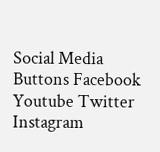Social Media Buttons Facebook Youtube Twitter Instagram